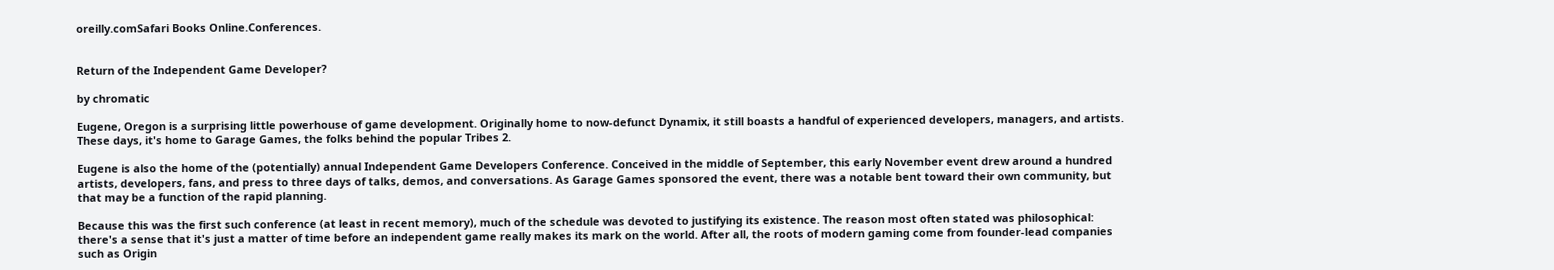oreilly.comSafari Books Online.Conferences.


Return of the Independent Game Developer?

by chromatic

Eugene, Oregon is a surprising little powerhouse of game development. Originally home to now-defunct Dynamix, it still boasts a handful of experienced developers, managers, and artists. These days, it's home to Garage Games, the folks behind the popular Tribes 2.

Eugene is also the home of the (potentially) annual Independent Game Developers Conference. Conceived in the middle of September, this early November event drew around a hundred artists, developers, fans, and press to three days of talks, demos, and conversations. As Garage Games sponsored the event, there was a notable bent toward their own community, but that may be a function of the rapid planning.

Because this was the first such conference (at least in recent memory), much of the schedule was devoted to justifying its existence. The reason most often stated was philosophical: there's a sense that it's just a matter of time before an independent game really makes its mark on the world. After all, the roots of modern gaming come from founder-lead companies such as Origin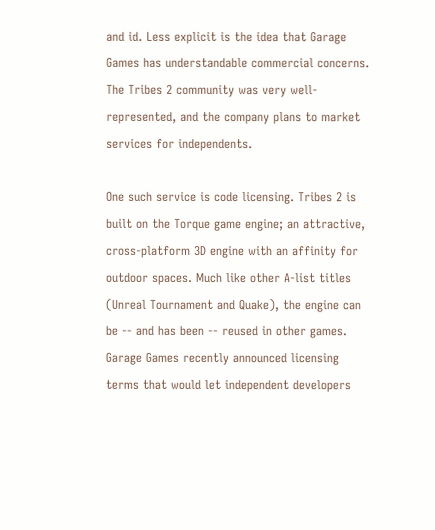and id. Less explicit is the idea that Garage Games has understandable commercial concerns. The Tribes 2 community was very well-represented, and the company plans to market services for independents.

One such service is code licensing. Tribes 2 is built on the Torque game engine; an attractive, cross-platform 3D engine with an affinity for outdoor spaces. Much like other A-list titles (Unreal Tournament and Quake), the engine can be -- and has been -- reused in other games. Garage Games recently announced licensing terms that would let independent developers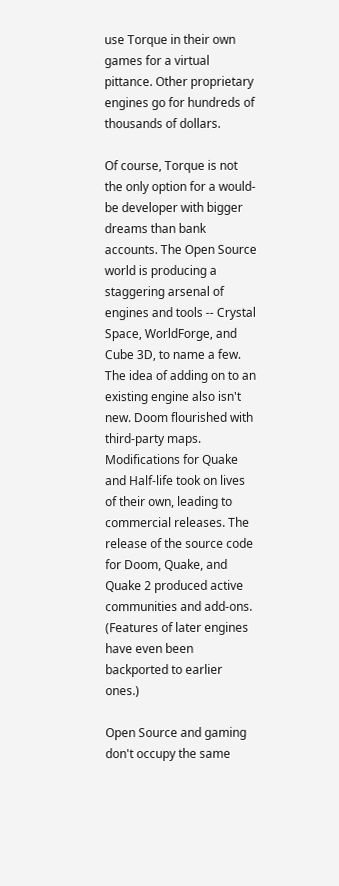use Torque in their own games for a virtual pittance. Other proprietary engines go for hundreds of thousands of dollars.

Of course, Torque is not the only option for a would-be developer with bigger dreams than bank accounts. The Open Source world is producing a staggering arsenal of engines and tools -- Crystal Space, WorldForge, and Cube 3D, to name a few. The idea of adding on to an existing engine also isn't new. Doom flourished with third-party maps. Modifications for Quake and Half-life took on lives of their own, leading to commercial releases. The release of the source code for Doom, Quake, and Quake 2 produced active communities and add-ons. (Features of later engines have even been backported to earlier ones.)

Open Source and gaming don't occupy the same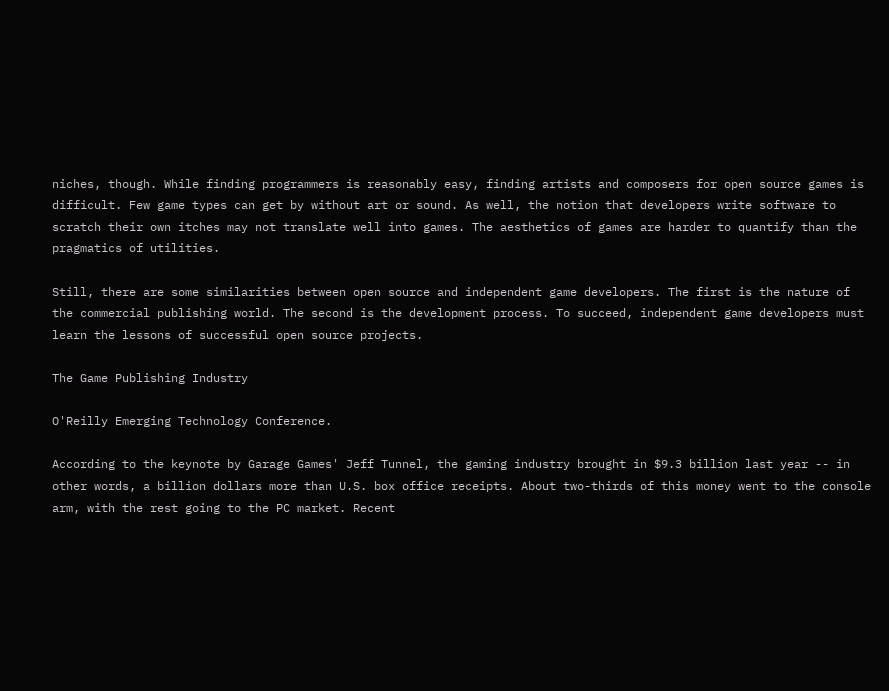niches, though. While finding programmers is reasonably easy, finding artists and composers for open source games is difficult. Few game types can get by without art or sound. As well, the notion that developers write software to scratch their own itches may not translate well into games. The aesthetics of games are harder to quantify than the pragmatics of utilities.

Still, there are some similarities between open source and independent game developers. The first is the nature of the commercial publishing world. The second is the development process. To succeed, independent game developers must learn the lessons of successful open source projects.

The Game Publishing Industry

O'Reilly Emerging Technology Conference.

According to the keynote by Garage Games' Jeff Tunnel, the gaming industry brought in $9.3 billion last year -- in other words, a billion dollars more than U.S. box office receipts. About two-thirds of this money went to the console arm, with the rest going to the PC market. Recent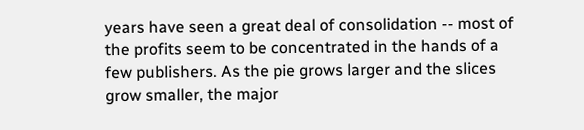years have seen a great deal of consolidation -- most of the profits seem to be concentrated in the hands of a few publishers. As the pie grows larger and the slices grow smaller, the major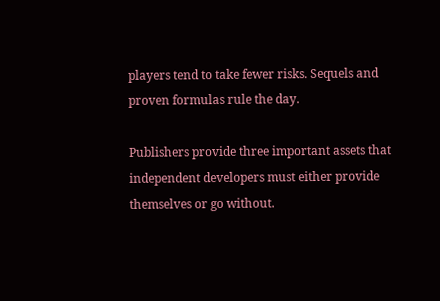players tend to take fewer risks. Sequels and proven formulas rule the day.

Publishers provide three important assets that independent developers must either provide themselves or go without.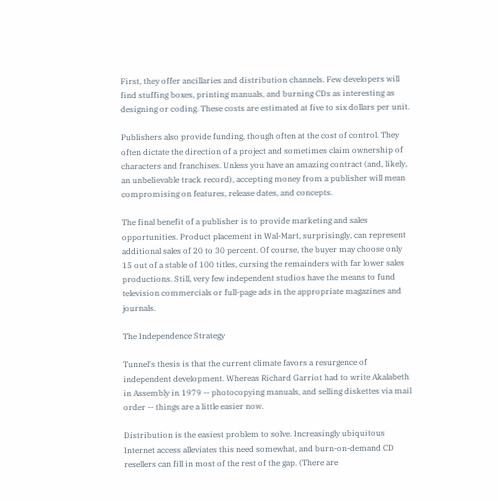First, they offer ancillaries and distribution channels. Few developers will find stuffing boxes, printing manuals, and burning CDs as interesting as designing or coding. These costs are estimated at five to six dollars per unit.

Publishers also provide funding, though often at the cost of control. They often dictate the direction of a project and sometimes claim ownership of characters and franchises. Unless you have an amazing contract (and, likely, an unbelievable track record), accepting money from a publisher will mean compromising on features, release dates, and concepts.

The final benefit of a publisher is to provide marketing and sales opportunities. Product placement in Wal-Mart, surprisingly, can represent additional sales of 20 to 30 percent. Of course, the buyer may choose only 15 out of a stable of 100 titles, cursing the remainders with far lower sales productions. Still, very few independent studios have the means to fund television commercials or full-page ads in the appropriate magazines and journals.

The Independence Strategy

Tunnel's thesis is that the current climate favors a resurgence of independent development. Whereas Richard Garriot had to write Akalabeth in Assembly in 1979 -- photocopying manuals, and selling diskettes via mail order -- things are a little easier now.

Distribution is the easiest problem to solve. Increasingly ubiquitous Internet access alleviates this need somewhat, and burn-on-demand CD resellers can fill in most of the rest of the gap. (There are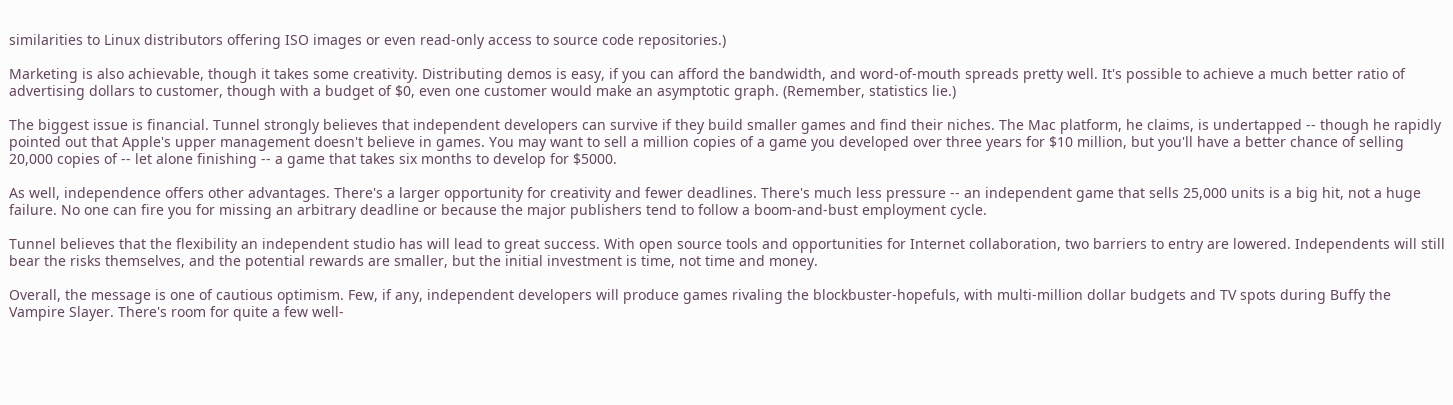similarities to Linux distributors offering ISO images or even read-only access to source code repositories.)

Marketing is also achievable, though it takes some creativity. Distributing demos is easy, if you can afford the bandwidth, and word-of-mouth spreads pretty well. It's possible to achieve a much better ratio of advertising dollars to customer, though with a budget of $0, even one customer would make an asymptotic graph. (Remember, statistics lie.)

The biggest issue is financial. Tunnel strongly believes that independent developers can survive if they build smaller games and find their niches. The Mac platform, he claims, is undertapped -- though he rapidly pointed out that Apple's upper management doesn't believe in games. You may want to sell a million copies of a game you developed over three years for $10 million, but you'll have a better chance of selling 20,000 copies of -- let alone finishing -- a game that takes six months to develop for $5000.

As well, independence offers other advantages. There's a larger opportunity for creativity and fewer deadlines. There's much less pressure -- an independent game that sells 25,000 units is a big hit, not a huge failure. No one can fire you for missing an arbitrary deadline or because the major publishers tend to follow a boom-and-bust employment cycle.

Tunnel believes that the flexibility an independent studio has will lead to great success. With open source tools and opportunities for Internet collaboration, two barriers to entry are lowered. Independents will still bear the risks themselves, and the potential rewards are smaller, but the initial investment is time, not time and money.

Overall, the message is one of cautious optimism. Few, if any, independent developers will produce games rivaling the blockbuster-hopefuls, with multi-million dollar budgets and TV spots during Buffy the Vampire Slayer. There's room for quite a few well-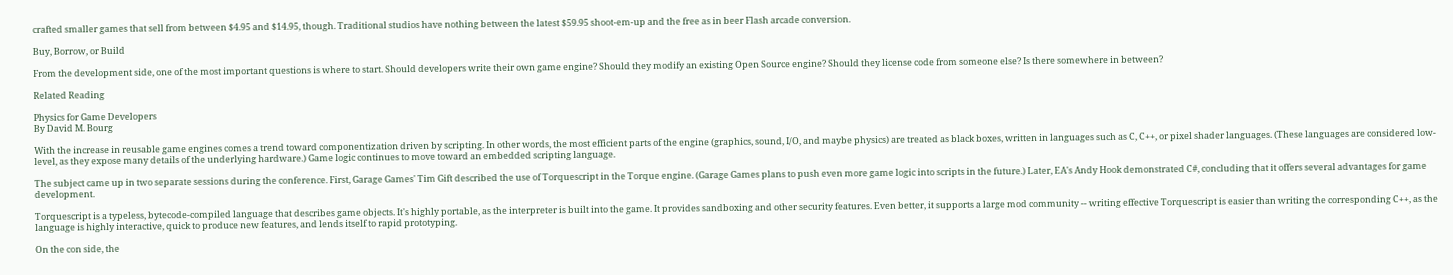crafted smaller games that sell from between $4.95 and $14.95, though. Traditional studios have nothing between the latest $59.95 shoot-em-up and the free as in beer Flash arcade conversion.

Buy, Borrow, or Build

From the development side, one of the most important questions is where to start. Should developers write their own game engine? Should they modify an existing Open Source engine? Should they license code from someone else? Is there somewhere in between?

Related Reading

Physics for Game Developers
By David M. Bourg

With the increase in reusable game engines comes a trend toward componentization driven by scripting. In other words, the most efficient parts of the engine (graphics, sound, I/O, and maybe physics) are treated as black boxes, written in languages such as C, C++, or pixel shader languages. (These languages are considered low-level, as they expose many details of the underlying hardware.) Game logic continues to move toward an embedded scripting language.

The subject came up in two separate sessions during the conference. First, Garage Games' Tim Gift described the use of Torquescript in the Torque engine. (Garage Games plans to push even more game logic into scripts in the future.) Later, EA's Andy Hook demonstrated C#, concluding that it offers several advantages for game development.

Torquescript is a typeless, bytecode-compiled language that describes game objects. It's highly portable, as the interpreter is built into the game. It provides sandboxing and other security features. Even better, it supports a large mod community -- writing effective Torquescript is easier than writing the corresponding C++, as the language is highly interactive, quick to produce new features, and lends itself to rapid prototyping.

On the con side, the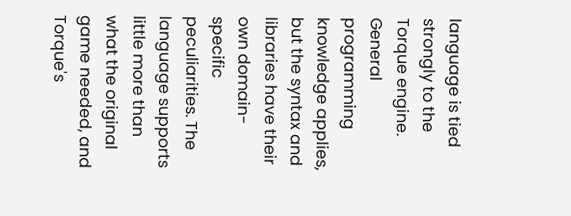language is tied strongly to the Torque engine. General programming knowledge applies, but the syntax and libraries have their own domain-specific peculiarities. The language supports little more than what the original game needed, and Torque's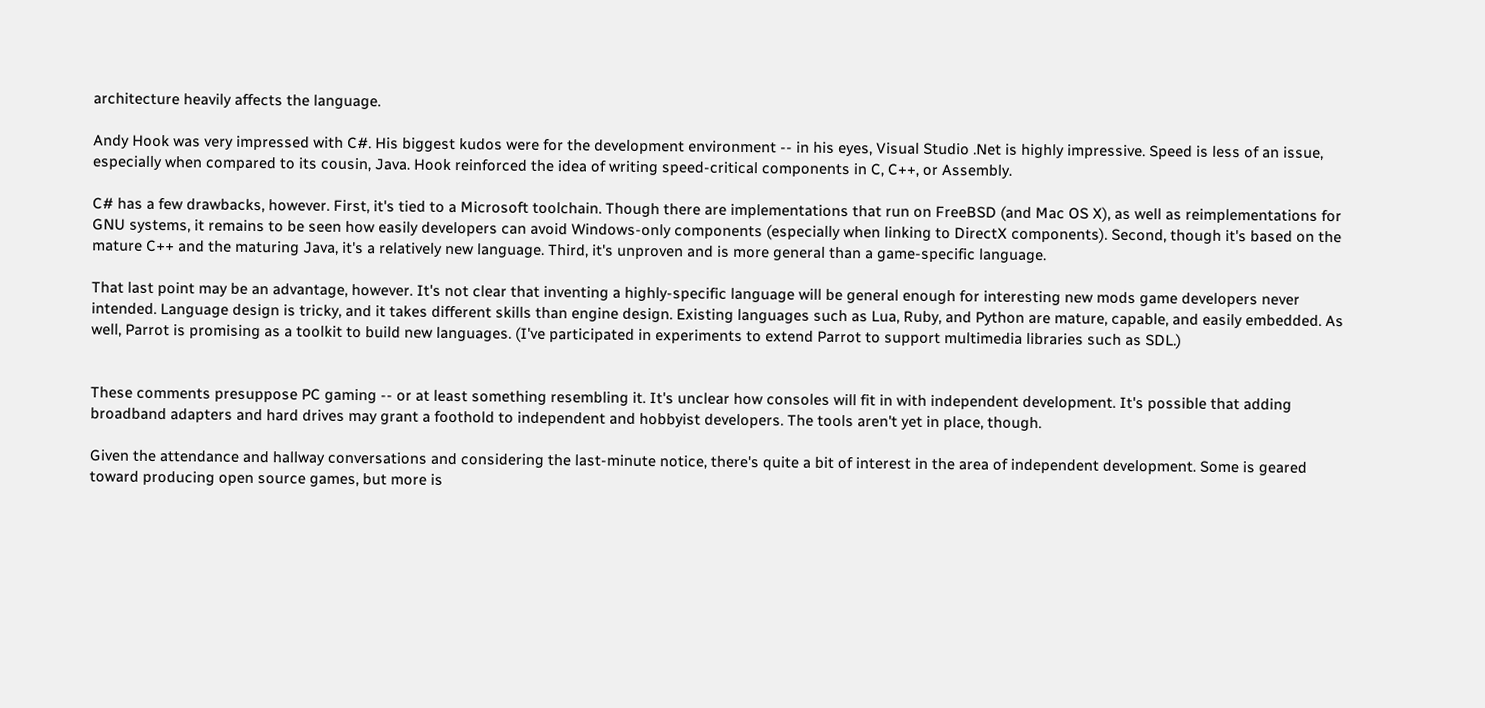architecture heavily affects the language.

Andy Hook was very impressed with C#. His biggest kudos were for the development environment -- in his eyes, Visual Studio .Net is highly impressive. Speed is less of an issue, especially when compared to its cousin, Java. Hook reinforced the idea of writing speed-critical components in C, C++, or Assembly.

C# has a few drawbacks, however. First, it's tied to a Microsoft toolchain. Though there are implementations that run on FreeBSD (and Mac OS X), as well as reimplementations for GNU systems, it remains to be seen how easily developers can avoid Windows-only components (especially when linking to DirectX components). Second, though it's based on the mature C++ and the maturing Java, it's a relatively new language. Third, it's unproven and is more general than a game-specific language.

That last point may be an advantage, however. It's not clear that inventing a highly-specific language will be general enough for interesting new mods game developers never intended. Language design is tricky, and it takes different skills than engine design. Existing languages such as Lua, Ruby, and Python are mature, capable, and easily embedded. As well, Parrot is promising as a toolkit to build new languages. (I've participated in experiments to extend Parrot to support multimedia libraries such as SDL.)


These comments presuppose PC gaming -- or at least something resembling it. It's unclear how consoles will fit in with independent development. It's possible that adding broadband adapters and hard drives may grant a foothold to independent and hobbyist developers. The tools aren't yet in place, though.

Given the attendance and hallway conversations and considering the last-minute notice, there's quite a bit of interest in the area of independent development. Some is geared toward producing open source games, but more is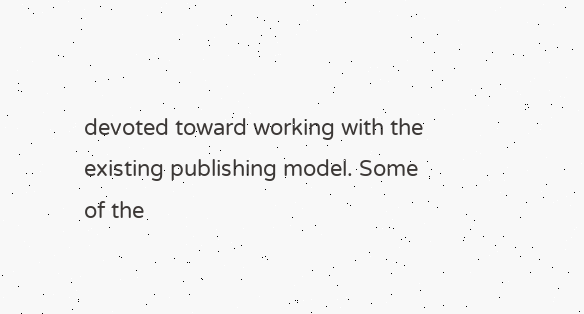devoted toward working with the existing publishing model. Some of the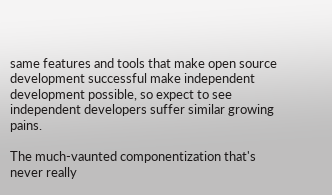same features and tools that make open source development successful make independent development possible, so expect to see independent developers suffer similar growing pains.

The much-vaunted componentization that's never really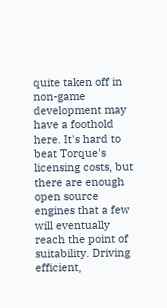quite taken off in non-game development may have a foothold here. It's hard to beat Torque's licensing costs, but there are enough open source engines that a few will eventually reach the point of suitability. Driving efficient,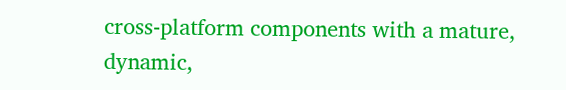cross-platform components with a mature, dynamic,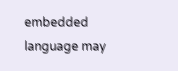embedded language may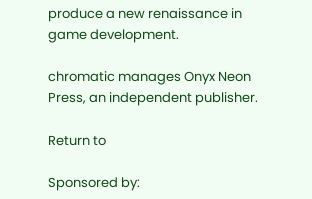produce a new renaissance in game development.

chromatic manages Onyx Neon Press, an independent publisher.

Return to

Sponsored by: